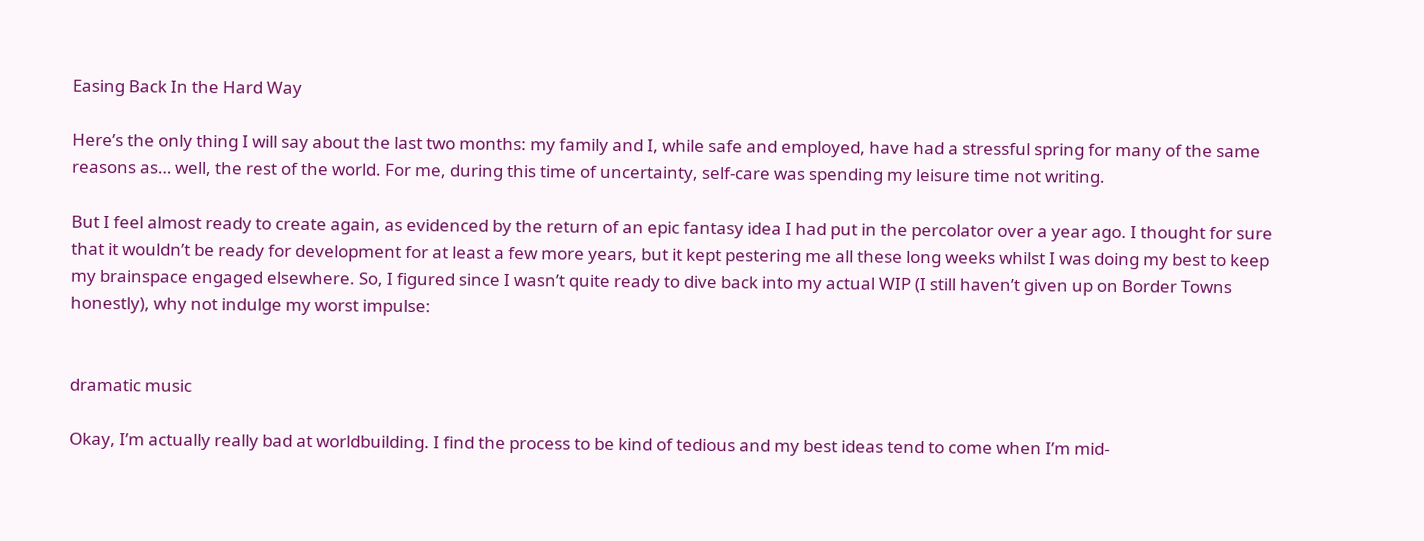Easing Back In the Hard Way

Here’s the only thing I will say about the last two months: my family and I, while safe and employed, have had a stressful spring for many of the same reasons as… well, the rest of the world. For me, during this time of uncertainty, self-care was spending my leisure time not writing.

But I feel almost ready to create again, as evidenced by the return of an epic fantasy idea I had put in the percolator over a year ago. I thought for sure that it wouldn’t be ready for development for at least a few more years, but it kept pestering me all these long weeks whilst I was doing my best to keep my brainspace engaged elsewhere. So, I figured since I wasn’t quite ready to dive back into my actual WIP (I still haven’t given up on Border Towns honestly), why not indulge my worst impulse:


dramatic music

Okay, I’m actually really bad at worldbuilding. I find the process to be kind of tedious and my best ideas tend to come when I’m mid-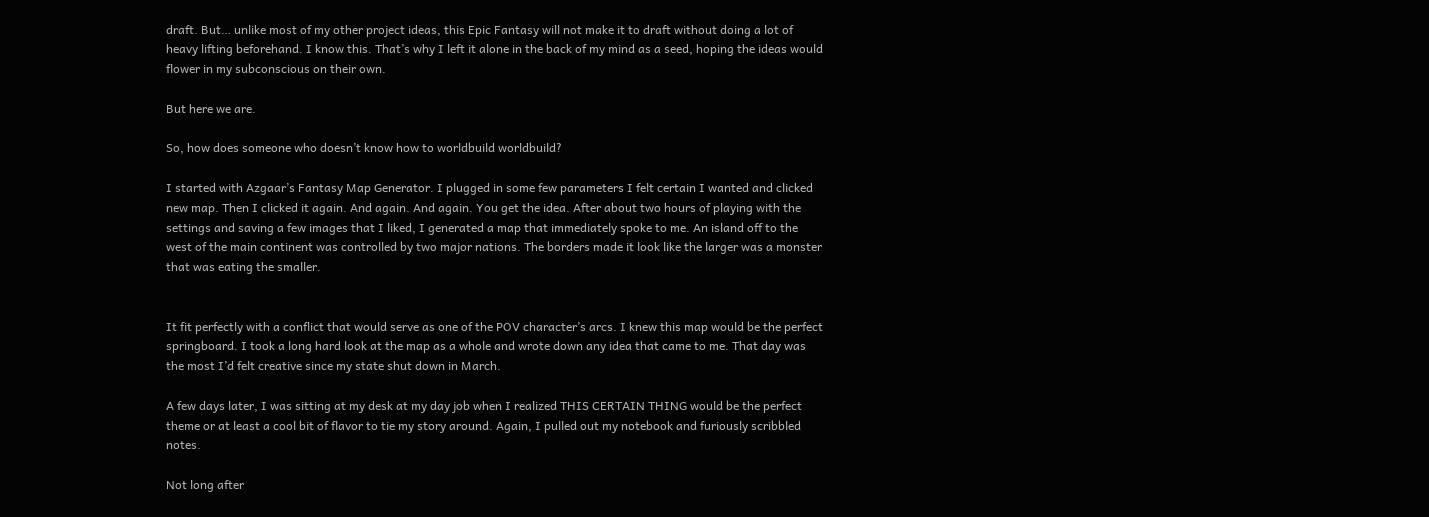draft. But… unlike most of my other project ideas, this Epic Fantasy will not make it to draft without doing a lot of heavy lifting beforehand. I know this. That’s why I left it alone in the back of my mind as a seed, hoping the ideas would flower in my subconscious on their own.

But here we are.

So, how does someone who doesn’t know how to worldbuild worldbuild?

I started with Azgaar’s Fantasy Map Generator. I plugged in some few parameters I felt certain I wanted and clicked new map. Then I clicked it again. And again. And again. You get the idea. After about two hours of playing with the settings and saving a few images that I liked, I generated a map that immediately spoke to me. An island off to the west of the main continent was controlled by two major nations. The borders made it look like the larger was a monster that was eating the smaller.


It fit perfectly with a conflict that would serve as one of the POV character’s arcs. I knew this map would be the perfect springboard. I took a long hard look at the map as a whole and wrote down any idea that came to me. That day was the most I’d felt creative since my state shut down in March.

A few days later, I was sitting at my desk at my day job when I realized THIS CERTAIN THING would be the perfect theme or at least a cool bit of flavor to tie my story around. Again, I pulled out my notebook and furiously scribbled notes.

Not long after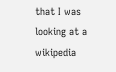that I was looking at a wikipedia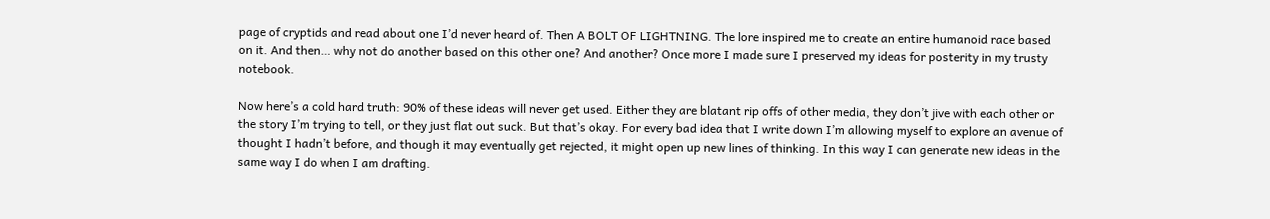page of cryptids and read about one I’d never heard of. Then A BOLT OF LIGHTNING. The lore inspired me to create an entire humanoid race based on it. And then… why not do another based on this other one? And another? Once more I made sure I preserved my ideas for posterity in my trusty notebook.

Now here’s a cold hard truth: 90% of these ideas will never get used. Either they are blatant rip offs of other media, they don’t jive with each other or the story I’m trying to tell, or they just flat out suck. But that’s okay. For every bad idea that I write down I’m allowing myself to explore an avenue of thought I hadn’t before, and though it may eventually get rejected, it might open up new lines of thinking. In this way I can generate new ideas in the same way I do when I am drafting.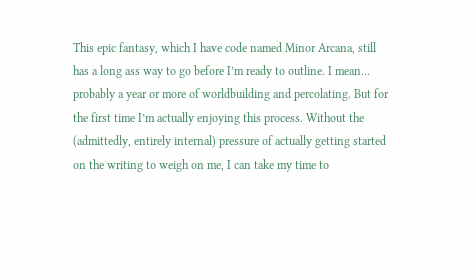This epic fantasy, which I have code named Minor Arcana, still has a long ass way to go before I’m ready to outline. I mean… probably a year or more of worldbuilding and percolating. But for the first time I’m actually enjoying this process. Without the (admittedly, entirely internal) pressure of actually getting started on the writing to weigh on me, I can take my time to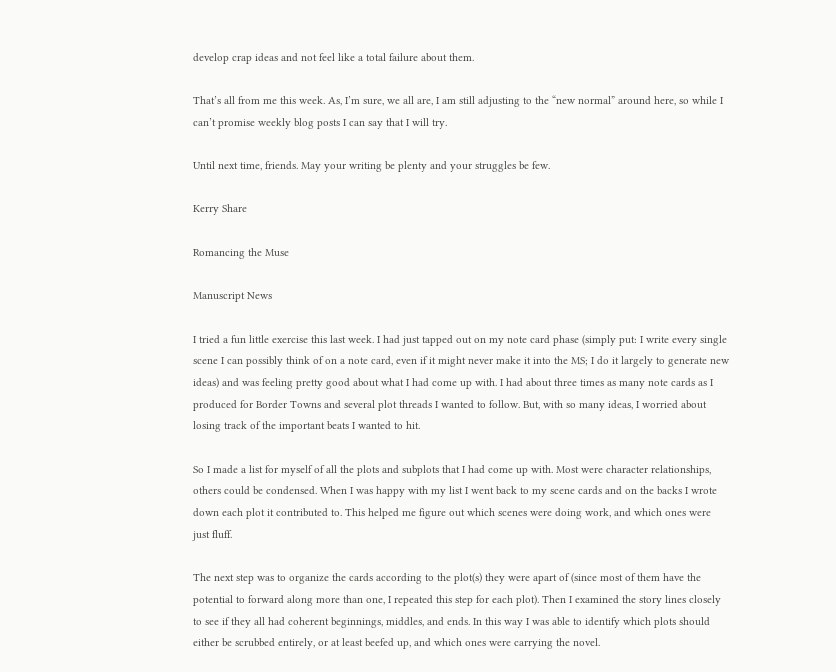develop crap ideas and not feel like a total failure about them.

That’s all from me this week. As, I’m sure, we all are, I am still adjusting to the “new normal” around here, so while I can’t promise weekly blog posts I can say that I will try.

Until next time, friends. May your writing be plenty and your struggles be few.

Kerry Share

Romancing the Muse

Manuscript News

I tried a fun little exercise this last week. I had just tapped out on my note card phase (simply put: I write every single scene I can possibly think of on a note card, even if it might never make it into the MS; I do it largely to generate new ideas) and was feeling pretty good about what I had come up with. I had about three times as many note cards as I produced for Border Towns and several plot threads I wanted to follow. But, with so many ideas, I worried about losing track of the important beats I wanted to hit.

So I made a list for myself of all the plots and subplots that I had come up with. Most were character relationships, others could be condensed. When I was happy with my list I went back to my scene cards and on the backs I wrote down each plot it contributed to. This helped me figure out which scenes were doing work, and which ones were just fluff.

The next step was to organize the cards according to the plot(s) they were apart of (since most of them have the potential to forward along more than one, I repeated this step for each plot). Then I examined the story lines closely to see if they all had coherent beginnings, middles, and ends. In this way I was able to identify which plots should either be scrubbed entirely, or at least beefed up, and which ones were carrying the novel.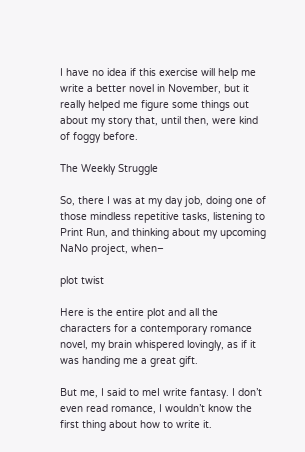I have no idea if this exercise will help me write a better novel in November, but it really helped me figure some things out about my story that, until then, were kind of foggy before.

The Weekly Struggle

So, there I was at my day job, doing one of those mindless repetitive tasks, listening to Print Run, and thinking about my upcoming NaNo project, when–

plot twist

Here is the entire plot and all the characters for a contemporary romance novel, my brain whispered lovingly, as if it was handing me a great gift.

But me, I said to meI write fantasy. I don’t even read romance, I wouldn’t know the first thing about how to write it.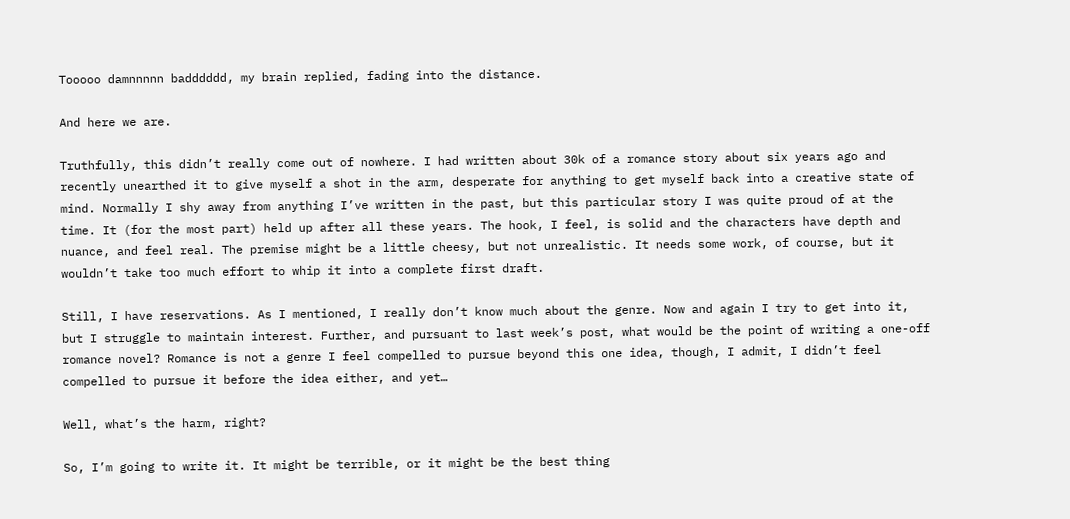Tooooo damnnnnn badddddd, my brain replied, fading into the distance.

And here we are.

Truthfully, this didn’t really come out of nowhere. I had written about 30k of a romance story about six years ago and recently unearthed it to give myself a shot in the arm, desperate for anything to get myself back into a creative state of mind. Normally I shy away from anything I’ve written in the past, but this particular story I was quite proud of at the time. It (for the most part) held up after all these years. The hook, I feel, is solid and the characters have depth and nuance, and feel real. The premise might be a little cheesy, but not unrealistic. It needs some work, of course, but it wouldn’t take too much effort to whip it into a complete first draft.

Still, I have reservations. As I mentioned, I really don’t know much about the genre. Now and again I try to get into it, but I struggle to maintain interest. Further, and pursuant to last week’s post, what would be the point of writing a one-off romance novel? Romance is not a genre I feel compelled to pursue beyond this one idea, though, I admit, I didn’t feel compelled to pursue it before the idea either, and yet…

Well, what’s the harm, right?

So, I’m going to write it. It might be terrible, or it might be the best thing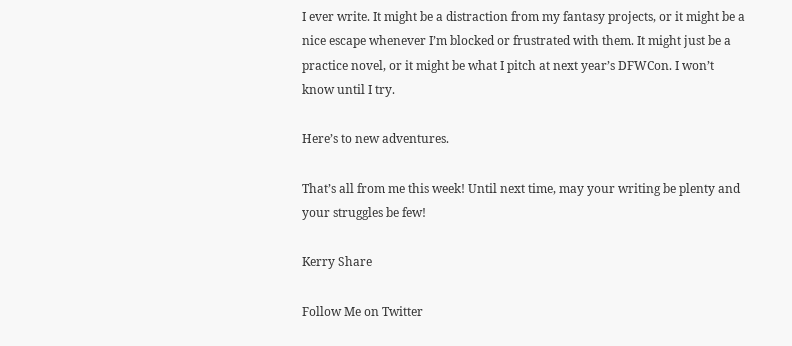I ever write. It might be a distraction from my fantasy projects, or it might be a nice escape whenever I’m blocked or frustrated with them. It might just be a practice novel, or it might be what I pitch at next year’s DFWCon. I won’t know until I try.

Here’s to new adventures.

That’s all from me this week! Until next time, may your writing be plenty and your struggles be few!

Kerry Share

Follow Me on Twitter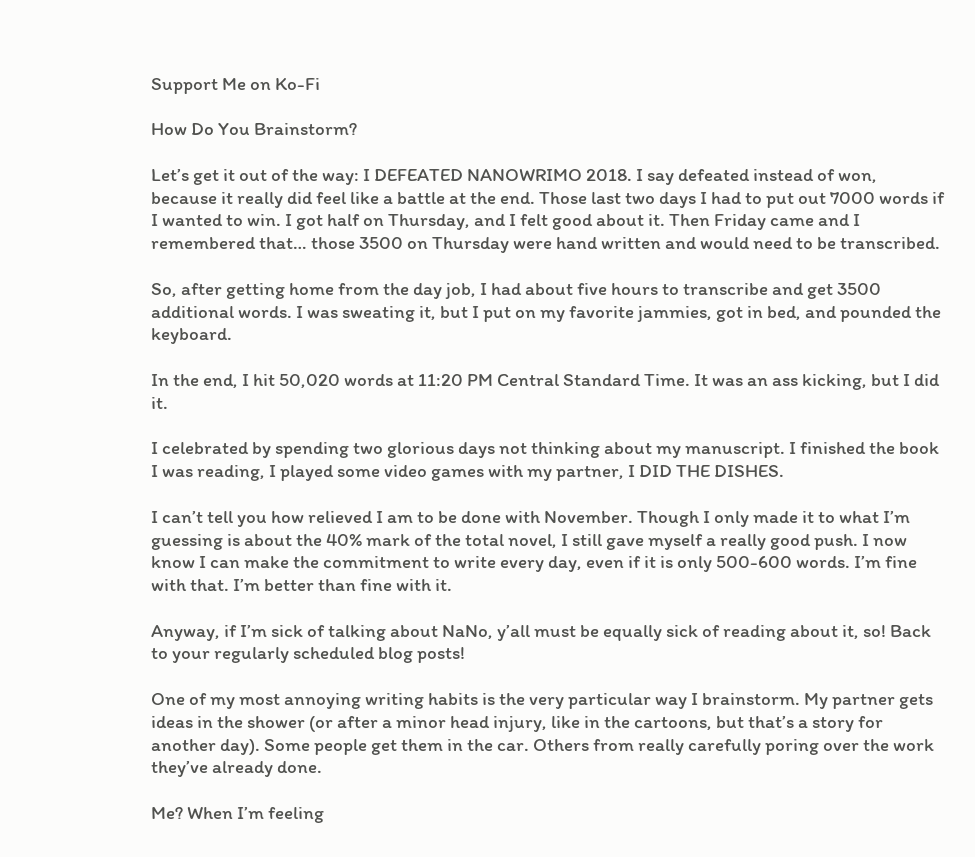Support Me on Ko-Fi

How Do You Brainstorm?

Let’s get it out of the way: I DEFEATED NANOWRIMO 2018. I say defeated instead of won, because it really did feel like a battle at the end. Those last two days I had to put out 7000 words if I wanted to win. I got half on Thursday, and I felt good about it. Then Friday came and I remembered that… those 3500 on Thursday were hand written and would need to be transcribed.

So, after getting home from the day job, I had about five hours to transcribe and get 3500 additional words. I was sweating it, but I put on my favorite jammies, got in bed, and pounded the keyboard.

In the end, I hit 50,020 words at 11:20 PM Central Standard Time. It was an ass kicking, but I did it.

I celebrated by spending two glorious days not thinking about my manuscript. I finished the book I was reading, I played some video games with my partner, I DID THE DISHES.

I can’t tell you how relieved I am to be done with November. Though I only made it to what I’m guessing is about the 40% mark of the total novel, I still gave myself a really good push. I now know I can make the commitment to write every day, even if it is only 500-600 words. I’m fine with that. I’m better than fine with it.

Anyway, if I’m sick of talking about NaNo, y’all must be equally sick of reading about it, so! Back to your regularly scheduled blog posts!

One of my most annoying writing habits is the very particular way I brainstorm. My partner gets ideas in the shower (or after a minor head injury, like in the cartoons, but that’s a story for another day). Some people get them in the car. Others from really carefully poring over the work they’ve already done.

Me? When I’m feeling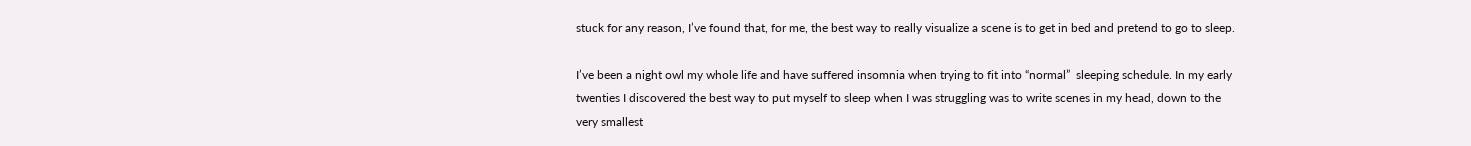stuck for any reason, I’ve found that, for me, the best way to really visualize a scene is to get in bed and pretend to go to sleep.

I’ve been a night owl my whole life and have suffered insomnia when trying to fit into “normal”  sleeping schedule. In my early twenties I discovered the best way to put myself to sleep when I was struggling was to write scenes in my head, down to the very smallest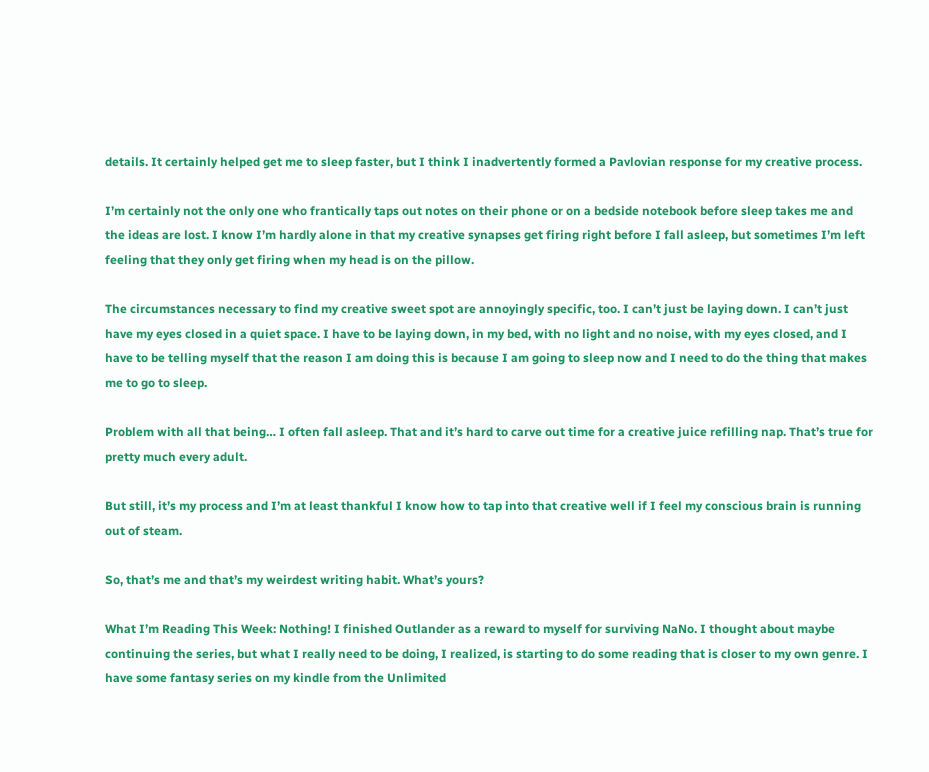details. It certainly helped get me to sleep faster, but I think I inadvertently formed a Pavlovian response for my creative process.

I’m certainly not the only one who frantically taps out notes on their phone or on a bedside notebook before sleep takes me and the ideas are lost. I know I’m hardly alone in that my creative synapses get firing right before I fall asleep, but sometimes I’m left feeling that they only get firing when my head is on the pillow.

The circumstances necessary to find my creative sweet spot are annoyingly specific, too. I can’t just be laying down. I can’t just have my eyes closed in a quiet space. I have to be laying down, in my bed, with no light and no noise, with my eyes closed, and I have to be telling myself that the reason I am doing this is because I am going to sleep now and I need to do the thing that makes me to go to sleep.

Problem with all that being… I often fall asleep. That and it’s hard to carve out time for a creative juice refilling nap. That’s true for pretty much every adult.

But still, it’s my process and I’m at least thankful I know how to tap into that creative well if I feel my conscious brain is running out of steam.

So, that’s me and that’s my weirdest writing habit. What’s yours?

What I’m Reading This Week: Nothing! I finished Outlander as a reward to myself for surviving NaNo. I thought about maybe continuing the series, but what I really need to be doing, I realized, is starting to do some reading that is closer to my own genre. I have some fantasy series on my kindle from the Unlimited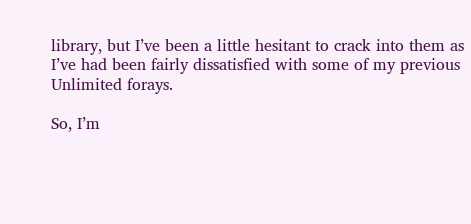library, but I’ve been a little hesitant to crack into them as I’ve had been fairly dissatisfied with some of my previous Unlimited forays.

So, I’m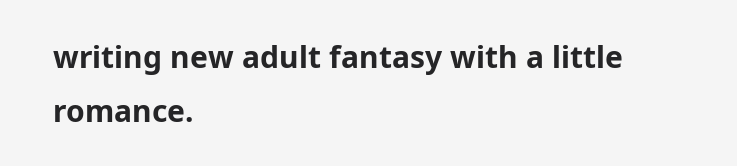writing new adult fantasy with a little romance.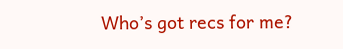Who’s got recs for me?